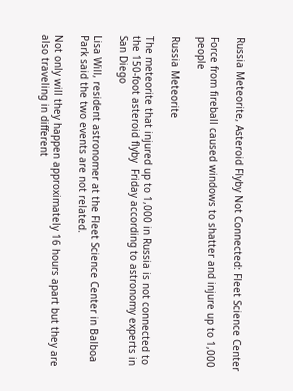Russia Meteorite, Asteroid Flyby Not Connected: Fleet Science Center

Force from fireball caused windows to shatter and injure up to 1,000 people

Russia Meteorite

The meteorite that injured up to 1,000 in Russia is not connected to the 150-foot asteroid flyby  Friday according to astronomy experts in San Diego

Lisa Will, resident astronomer at the Fleet Science Center in Balboa Park said the two events are not related.

Not only will they happen approximately 16 hours apart but they are also traveling in different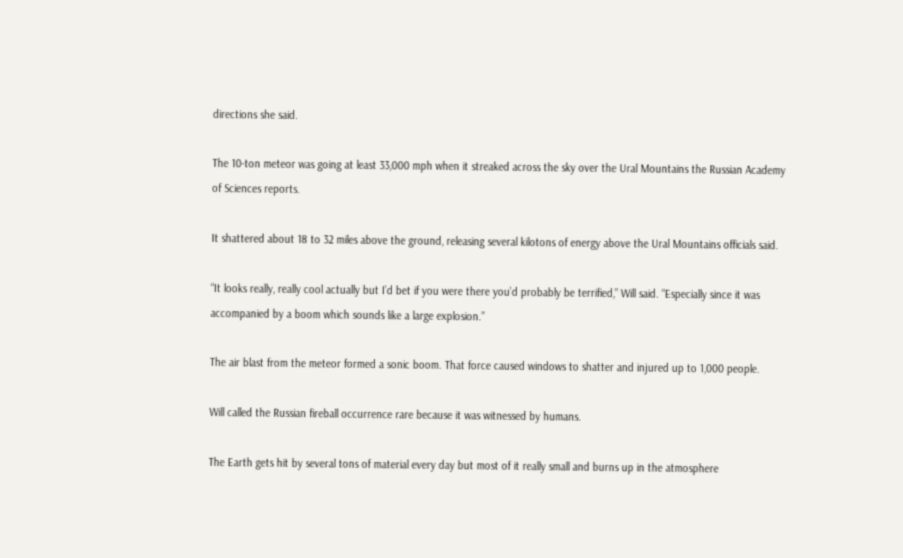directions she said.

The 10-ton meteor was going at least 33,000 mph when it streaked across the sky over the Ural Mountains the Russian Academy of Sciences reports.

It shattered about 18 to 32 miles above the ground, releasing several kilotons of energy above the Ural Mountains officials said.

“It looks really, really cool actually but I’d bet if you were there you’d probably be terrified,” Will said. “Especially since it was accompanied by a boom which sounds like a large explosion.”

The air blast from the meteor formed a sonic boom. That force caused windows to shatter and injured up to 1,000 people.

Will called the Russian fireball occurrence rare because it was witnessed by humans.

The Earth gets hit by several tons of material every day but most of it really small and burns up in the atmosphere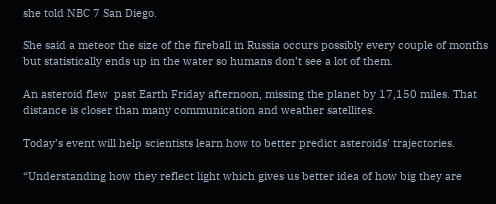she told NBC 7 San Diego.

She said a meteor the size of the fireball in Russia occurs possibly every couple of months but statistically ends up in the water so humans don’t see a lot of them.

An asteroid flew  past Earth Friday afternoon, missing the planet by 17,150 miles. That distance is closer than many communication and weather satellites.

Today’s event will help scientists learn how to better predict asteroids' trajectories.

“Understanding how they reflect light which gives us better idea of how big they are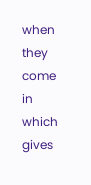when they come in which gives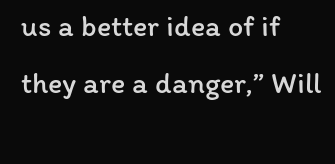us a better idea of if they are a danger,” Will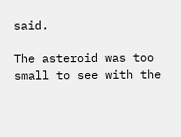said.

The asteroid was too small to see with the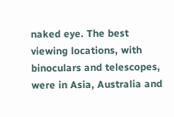naked eye. The best viewing locations, with binoculars and telescopes, were in Asia, Australia and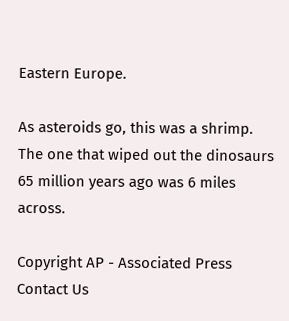Eastern Europe.

As asteroids go, this was a shrimp. The one that wiped out the dinosaurs 65 million years ago was 6 miles across.

Copyright AP - Associated Press
Contact Us